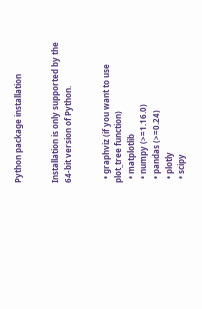Python package installation


Installation is only supported by the 64-bit version of Python.


  • graphviz (if you want to use plot_tree function)
  • matplotlib
  • numpy (>=1.16.0)
  • pandas (>=0.24)
  • plotly
  • scipy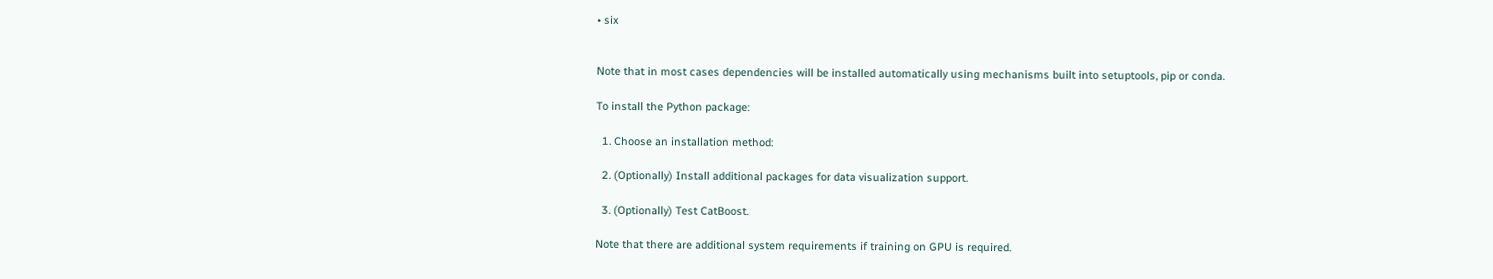• six


Note that in most cases dependencies will be installed automatically using mechanisms built into setuptools, pip or conda.

To install the Python package:

  1. Choose an installation method:

  2. (Optionally) Install additional packages for data visualization support.

  3. (Optionally) Test CatBoost.

Note that there are additional system requirements if training on GPU is required.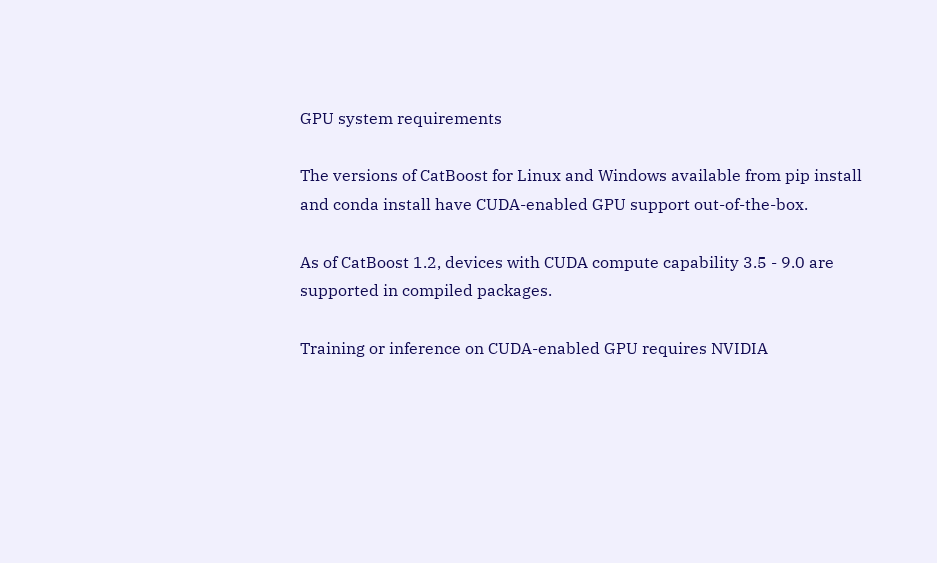GPU system requirements

The versions of CatBoost for Linux and Windows available from pip install and conda install have CUDA-enabled GPU support out-of-the-box.

As of CatBoost 1.2, devices with CUDA compute capability 3.5 - 9.0 are supported in compiled packages.

Training or inference on CUDA-enabled GPU requires NVIDIA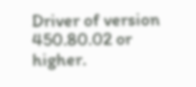Driver of version 450.80.02 or higher.